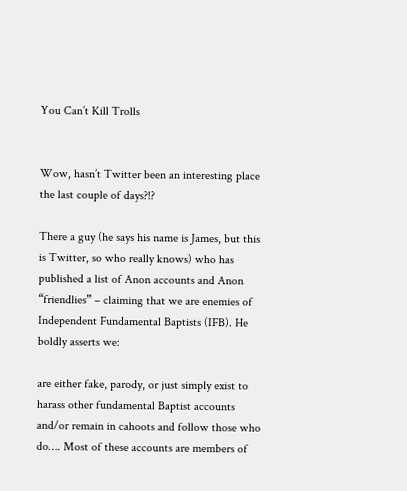You Can’t Kill Trolls


Wow, hasn’t Twitter been an interesting place the last couple of days?!?

There a guy (he says his name is James, but this is Twitter, so who really knows) who has published a list of Anon accounts and Anon “friendlies” – claiming that we are enemies of Independent Fundamental Baptists (IFB). He boldly asserts we:

are either fake, parody, or just simply exist to harass other fundamental Baptist accounts and/or remain in cahoots and follow those who do…. Most of these accounts are members of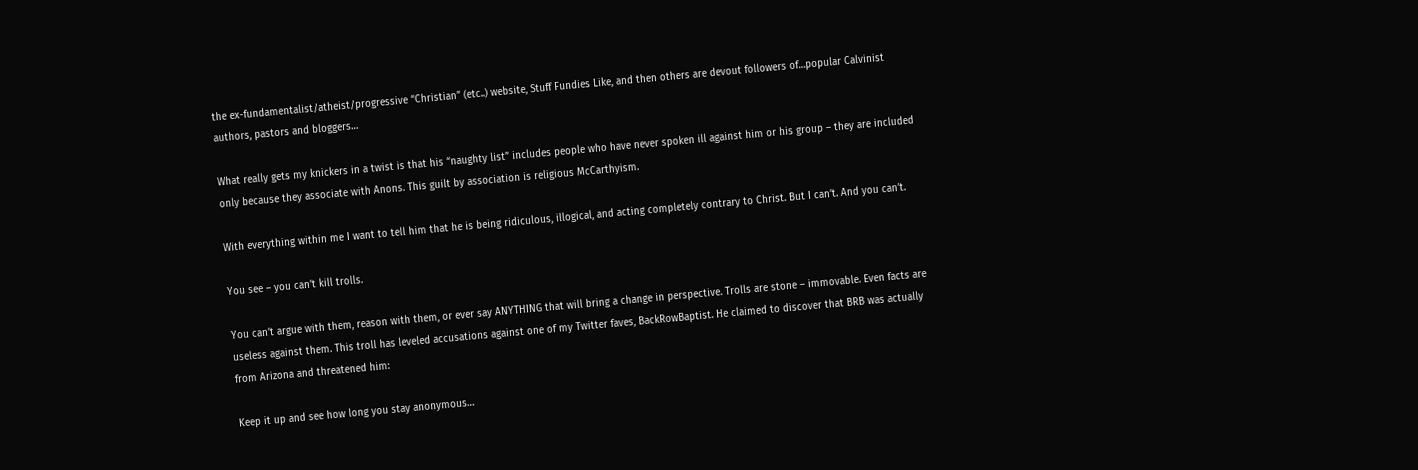the ex-fundamentalist/atheist/progressive “Christian” (etc..) website, Stuff Fundies Like, and then others are devout followers of…popular Calvinist authors, pastors and bloggers…

What really gets my knickers in a twist is that his “naughty list” includes people who have never spoken ill against him or his group – they are included only because they associate with Anons. This guilt by association is religious McCarthyism.

With everything within me I want to tell him that he is being ridiculous, illogical, and acting completely contrary to Christ. But I can’t. And you can’t.

You see – you can’t kill trolls.

You can’t argue with them, reason with them, or ever say ANYTHING that will bring a change in perspective. Trolls are stone – immovable. Even facts are useless against them. This troll has leveled accusations against one of my Twitter faves, BackRowBaptist. He claimed to discover that BRB was actually from Arizona and threatened him:

Keep it up and see how long you stay anonymous…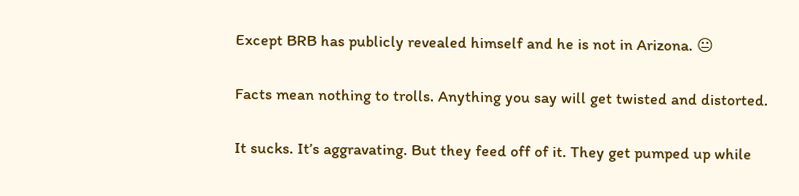Except BRB has publicly revealed himself and he is not in Arizona. 😐

Facts mean nothing to trolls. Anything you say will get twisted and distorted.

It sucks. It’s aggravating. But they feed off of it. They get pumped up while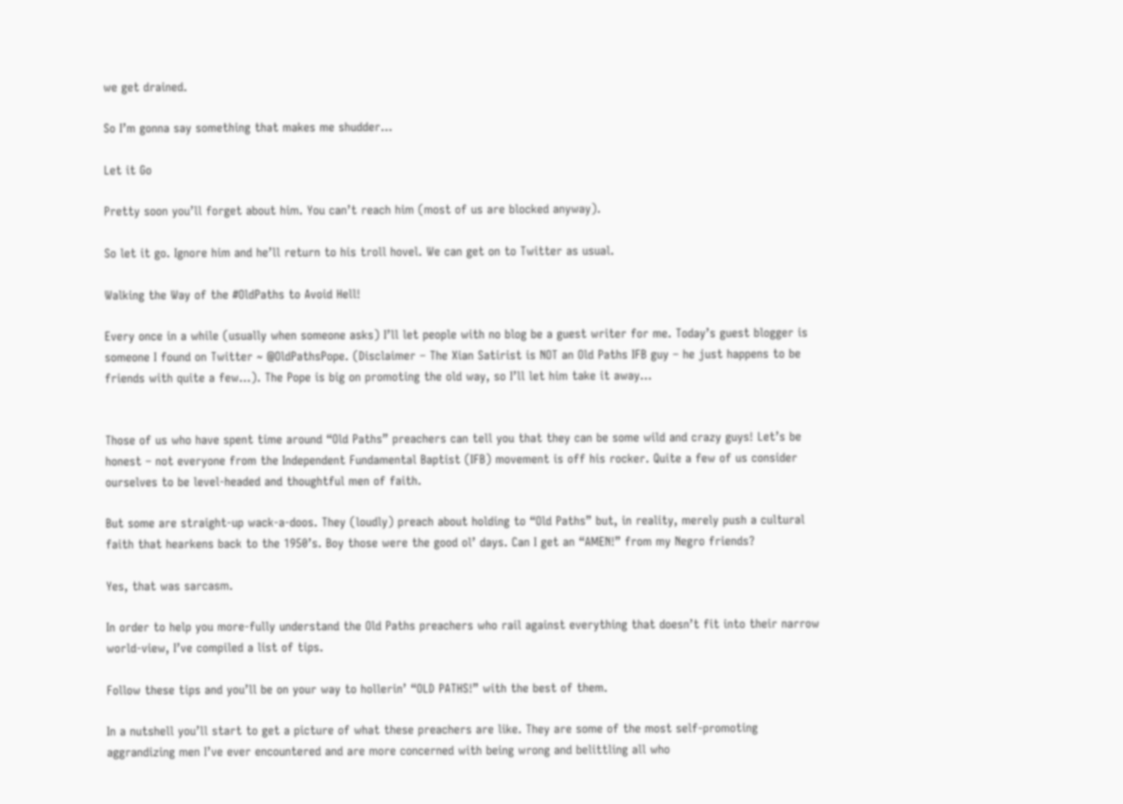we get drained.

So I’m gonna say something that makes me shudder…

Let it Go

Pretty soon you’ll forget about him. You can’t reach him (most of us are blocked anyway).

So let it go. Ignore him and he’ll return to his troll hovel. We can get on to Twitter as usual.

Walking the Way of the #OldPaths to Avoid Hell!

Every once in a while (usually when someone asks) I’ll let people with no blog be a guest writer for me. Today’s guest blogger is someone I found on Twitter ~ @OldPathsPope. (Disclaimer – The Xian Satirist is NOT an Old Paths IFB guy – he just happens to be friends with quite a few…). The Pope is big on promoting the old way, so I’ll let him take it away…


Those of us who have spent time around “Old Paths” preachers can tell you that they can be some wild and crazy guys! Let’s be honest – not everyone from the Independent Fundamental Baptist (IFB) movement is off his rocker. Quite a few of us consider ourselves to be level-headed and thoughtful men of faith.

But some are straight-up wack-a-doos. They (loudly) preach about holding to “Old Paths” but, in reality, merely push a cultural faith that hearkens back to the 1950’s. Boy those were the good ol’ days. Can I get an “AMEN!” from my Negro friends?

Yes, that was sarcasm.

In order to help you more-fully understand the Old Paths preachers who rail against everything that doesn’t fit into their narrow world-view, I’ve compiled a list of tips.

Follow these tips and you’ll be on your way to hollerin’ “OLD PATHS!” with the best of them.

In a nutshell you’ll start to get a picture of what these preachers are like. They are some of the most self-promoting aggrandizing men I’ve ever encountered and are more concerned with being wrong and belittling all who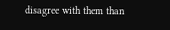disagree with them than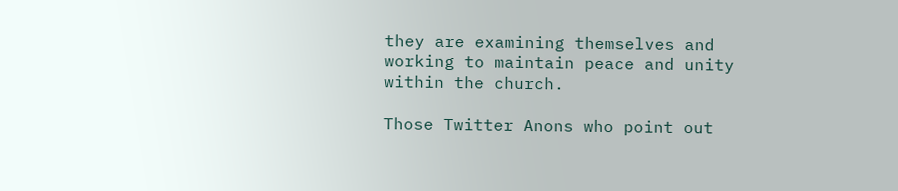they are examining themselves and working to maintain peace and unity within the church.

Those Twitter Anons who point out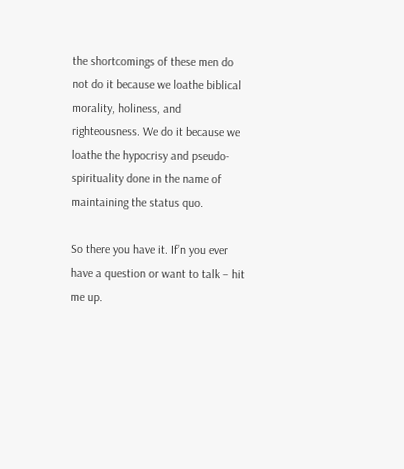the shortcomings of these men do not do it because we loathe biblical morality, holiness, and righteousness. We do it because we loathe the hypocrisy and pseudo-spirituality done in the name of maintaining the status quo.

So there you have it. If’n you ever have a question or want to talk – hit me up.